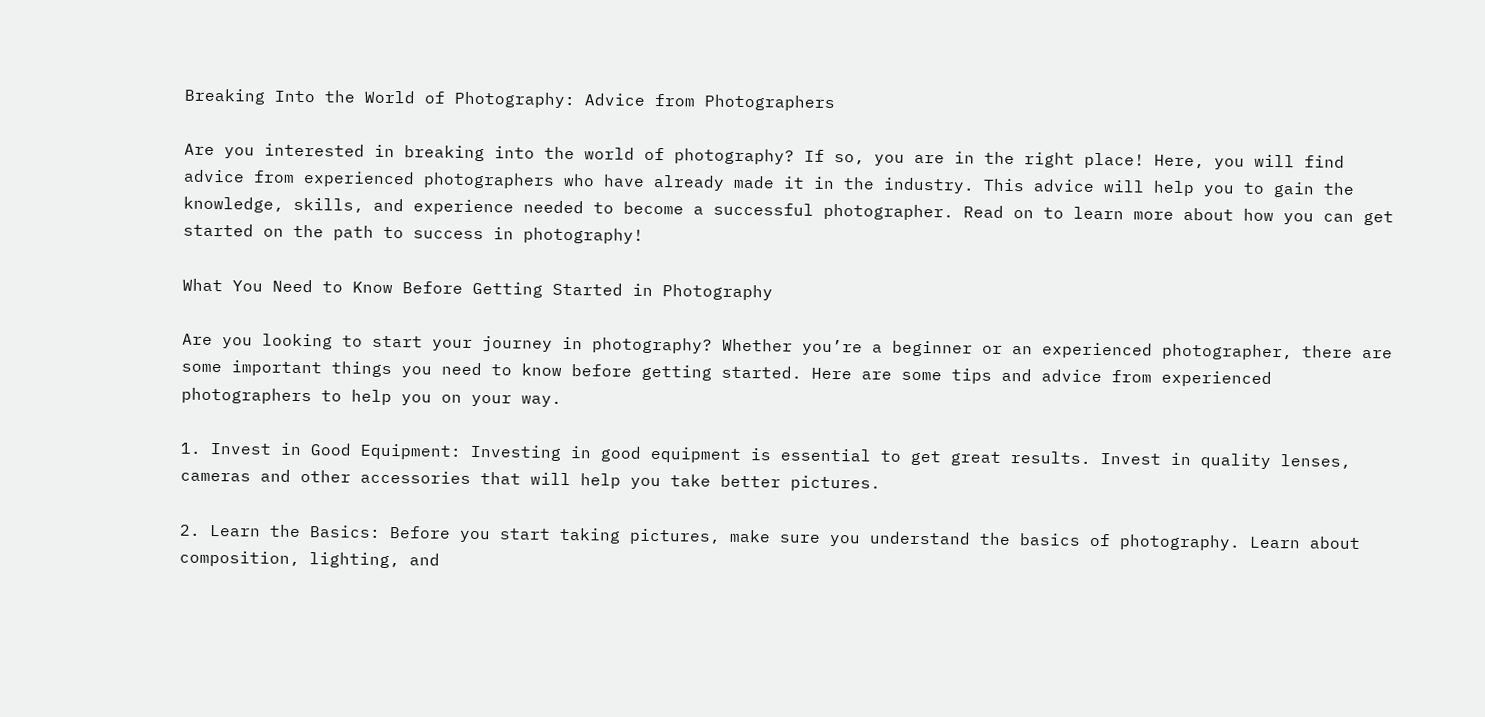Breaking Into the World of Photography: Advice from Photographers

Are you interested in breaking into the world of photography? If so, you are in the right place! Here, you will find advice from experienced photographers who have already made it in the industry. This advice will help you to gain the knowledge, skills, and experience needed to become a successful photographer. Read on to learn more about how you can get started on the path to success in photography!

What You Need to Know Before Getting Started in Photography

Are you looking to start your journey in photography? Whether you’re a beginner or an experienced photographer, there are some important things you need to know before getting started. Here are some tips and advice from experienced photographers to help you on your way.

1. Invest in Good Equipment: Investing in good equipment is essential to get great results. Invest in quality lenses, cameras and other accessories that will help you take better pictures.

2. Learn the Basics: Before you start taking pictures, make sure you understand the basics of photography. Learn about composition, lighting, and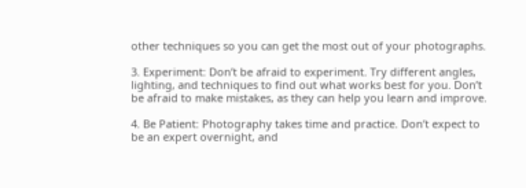other techniques so you can get the most out of your photographs.

3. Experiment: Don’t be afraid to experiment. Try different angles, lighting, and techniques to find out what works best for you. Don’t be afraid to make mistakes, as they can help you learn and improve.

4. Be Patient: Photography takes time and practice. Don’t expect to be an expert overnight, and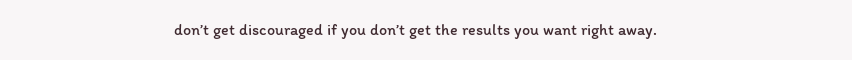don’t get discouraged if you don’t get the results you want right away.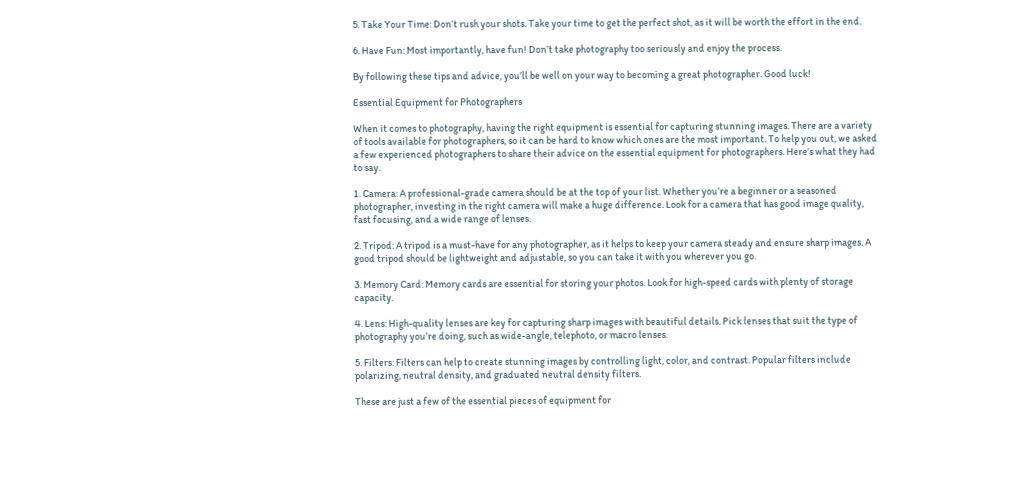5. Take Your Time: Don’t rush your shots. Take your time to get the perfect shot, as it will be worth the effort in the end.

6. Have Fun: Most importantly, have fun! Don’t take photography too seriously and enjoy the process.

By following these tips and advice, you’ll be well on your way to becoming a great photographer. Good luck!

Essential Equipment for Photographers

When it comes to photography, having the right equipment is essential for capturing stunning images. There are a variety of tools available for photographers, so it can be hard to know which ones are the most important. To help you out, we asked a few experienced photographers to share their advice on the essential equipment for photographers. Here’s what they had to say.

1. Camera: A professional-grade camera should be at the top of your list. Whether you’re a beginner or a seasoned photographer, investing in the right camera will make a huge difference. Look for a camera that has good image quality, fast focusing, and a wide range of lenses.

2. Tripod: A tripod is a must-have for any photographer, as it helps to keep your camera steady and ensure sharp images. A good tripod should be lightweight and adjustable, so you can take it with you wherever you go.

3. Memory Card: Memory cards are essential for storing your photos. Look for high-speed cards with plenty of storage capacity.

4. Lens: High-quality lenses are key for capturing sharp images with beautiful details. Pick lenses that suit the type of photography you’re doing, such as wide-angle, telephoto, or macro lenses.

5. Filters: Filters can help to create stunning images by controlling light, color, and contrast. Popular filters include polarizing, neutral density, and graduated neutral density filters.

These are just a few of the essential pieces of equipment for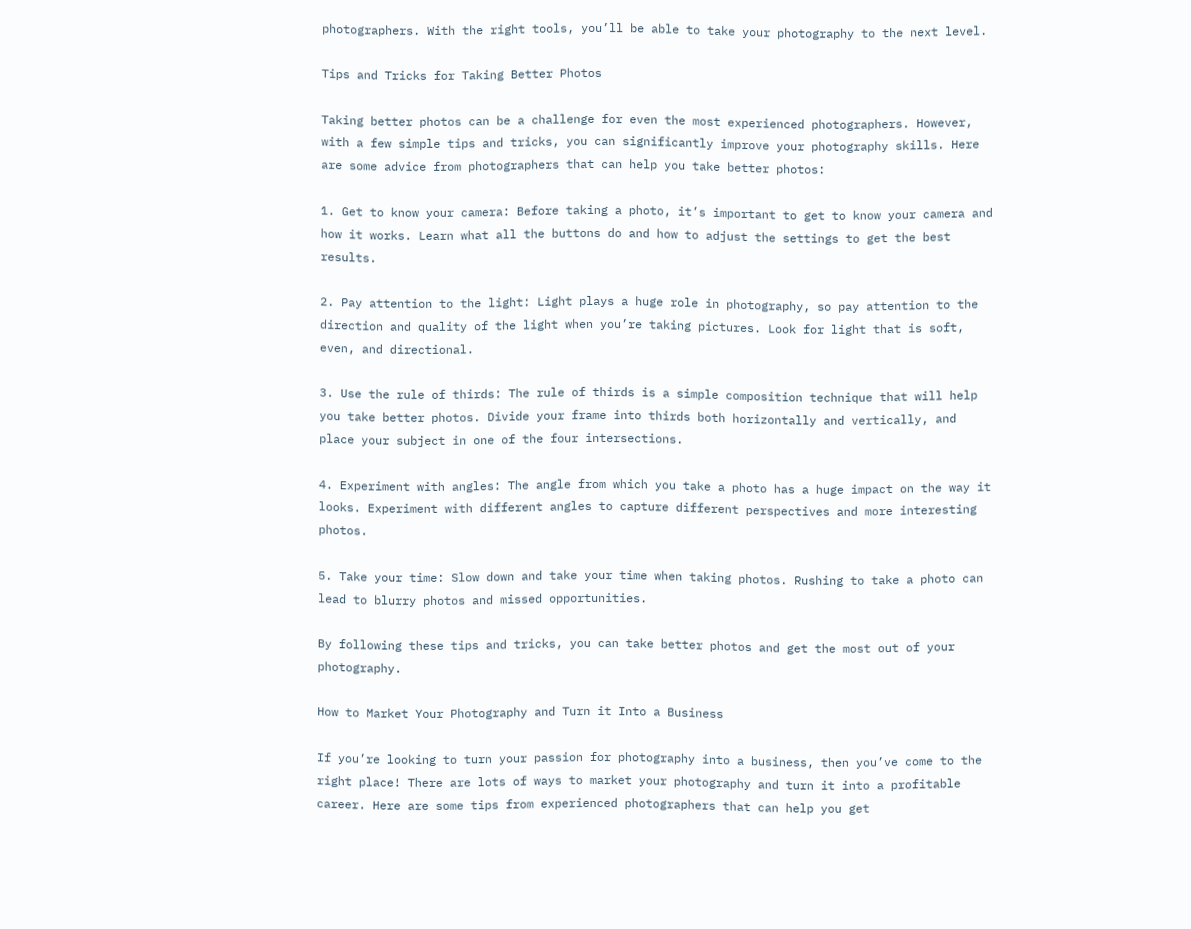photographers. With the right tools, you’ll be able to take your photography to the next level.

Tips and Tricks for Taking Better Photos

Taking better photos can be a challenge for even the most experienced photographers. However, with a few simple tips and tricks, you can significantly improve your photography skills. Here are some advice from photographers that can help you take better photos:

1. Get to know your camera: Before taking a photo, it’s important to get to know your camera and how it works. Learn what all the buttons do and how to adjust the settings to get the best results.

2. Pay attention to the light: Light plays a huge role in photography, so pay attention to the direction and quality of the light when you’re taking pictures. Look for light that is soft, even, and directional.

3. Use the rule of thirds: The rule of thirds is a simple composition technique that will help you take better photos. Divide your frame into thirds both horizontally and vertically, and place your subject in one of the four intersections.

4. Experiment with angles: The angle from which you take a photo has a huge impact on the way it looks. Experiment with different angles to capture different perspectives and more interesting photos.

5. Take your time: Slow down and take your time when taking photos. Rushing to take a photo can lead to blurry photos and missed opportunities.

By following these tips and tricks, you can take better photos and get the most out of your photography.

How to Market Your Photography and Turn it Into a Business

If you’re looking to turn your passion for photography into a business, then you’ve come to the right place! There are lots of ways to market your photography and turn it into a profitable career. Here are some tips from experienced photographers that can help you get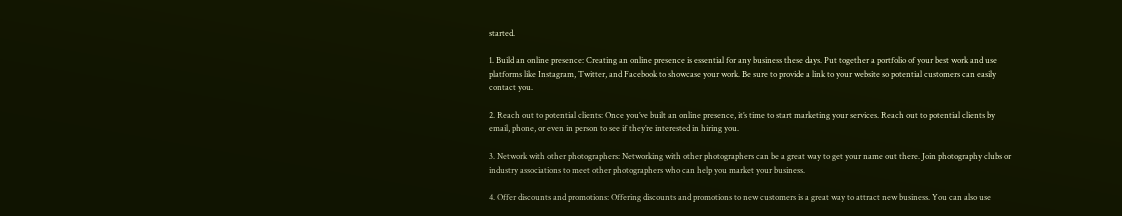started.

1. Build an online presence: Creating an online presence is essential for any business these days. Put together a portfolio of your best work and use platforms like Instagram, Twitter, and Facebook to showcase your work. Be sure to provide a link to your website so potential customers can easily contact you.

2. Reach out to potential clients: Once you’ve built an online presence, it’s time to start marketing your services. Reach out to potential clients by email, phone, or even in person to see if they’re interested in hiring you.

3. Network with other photographers: Networking with other photographers can be a great way to get your name out there. Join photography clubs or industry associations to meet other photographers who can help you market your business.

4. Offer discounts and promotions: Offering discounts and promotions to new customers is a great way to attract new business. You can also use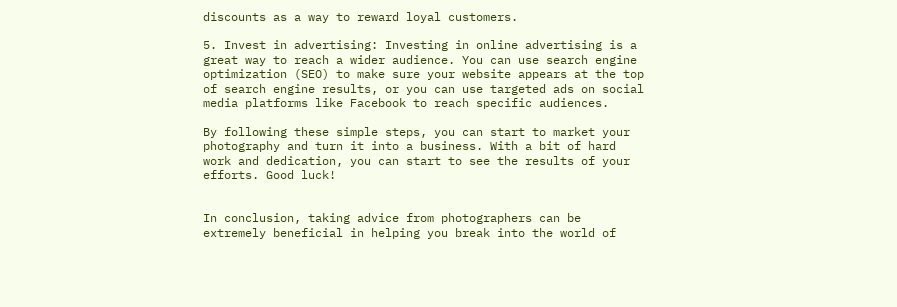discounts as a way to reward loyal customers.

5. Invest in advertising: Investing in online advertising is a great way to reach a wider audience. You can use search engine optimization (SEO) to make sure your website appears at the top of search engine results, or you can use targeted ads on social media platforms like Facebook to reach specific audiences.

By following these simple steps, you can start to market your photography and turn it into a business. With a bit of hard work and dedication, you can start to see the results of your efforts. Good luck!


In conclusion, taking advice from photographers can be extremely beneficial in helping you break into the world of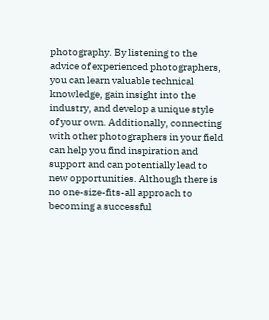photography. By listening to the advice of experienced photographers, you can learn valuable technical knowledge, gain insight into the industry, and develop a unique style of your own. Additionally, connecting with other photographers in your field can help you find inspiration and support and can potentially lead to new opportunities. Although there is no one-size-fits-all approach to becoming a successful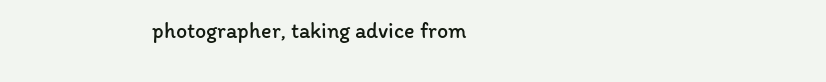photographer, taking advice from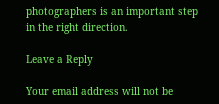photographers is an important step in the right direction.

Leave a Reply

Your email address will not be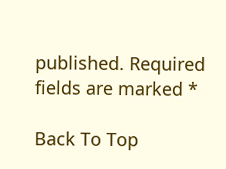published. Required fields are marked *

Back To Top